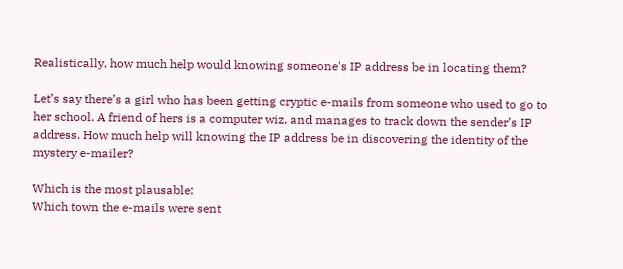Realistically, how much help would knowing someone's IP address be in locating them?

Let’s say there’s a girl who has been getting cryptic e-mails from someone who used to go to her school. A friend of hers is a computer wiz, and manages to track down the sender’s IP address. How much help will knowing the IP address be in discovering the identity of the mystery e-mailer?

Which is the most plausable:
Which town the e-mails were sent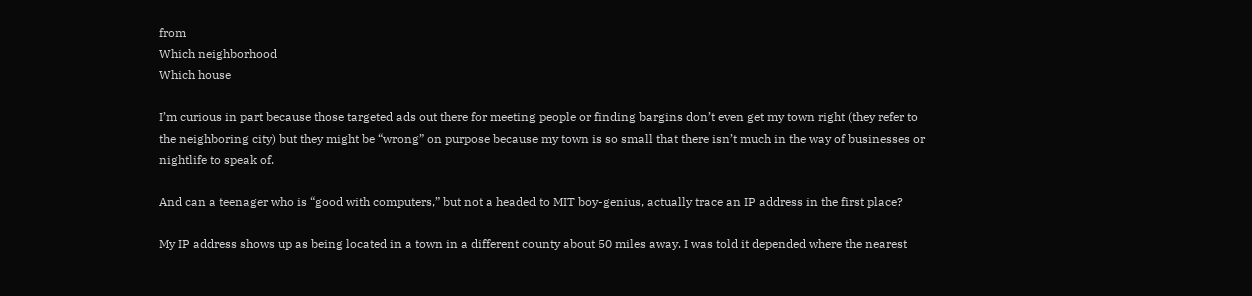from
Which neighborhood
Which house

I’m curious in part because those targeted ads out there for meeting people or finding bargins don’t even get my town right (they refer to the neighboring city) but they might be “wrong” on purpose because my town is so small that there isn’t much in the way of businesses or nightlife to speak of.

And can a teenager who is “good with computers,” but not a headed to MIT boy-genius, actually trace an IP address in the first place?

My IP address shows up as being located in a town in a different county about 50 miles away. I was told it depended where the nearest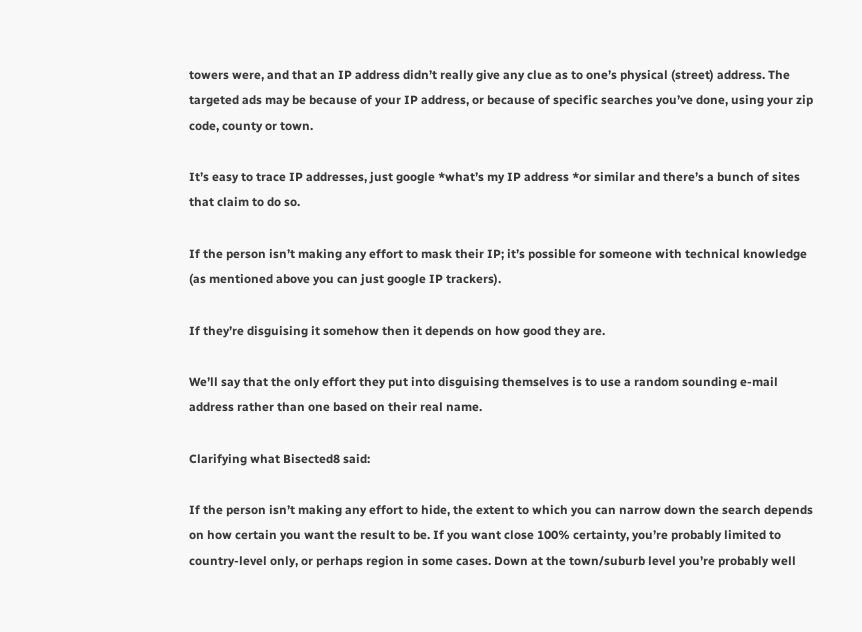towers were, and that an IP address didn’t really give any clue as to one’s physical (street) address. The targeted ads may be because of your IP address, or because of specific searches you’ve done, using your zip code, county or town.

It’s easy to trace IP addresses, just google *what’s my IP address *or similar and there’s a bunch of sites that claim to do so.

If the person isn’t making any effort to mask their IP; it’s possible for someone with technical knowledge (as mentioned above you can just google IP trackers).

If they’re disguising it somehow then it depends on how good they are.

We’ll say that the only effort they put into disguising themselves is to use a random sounding e-mail address rather than one based on their real name.

Clarifying what Bisected8 said:

If the person isn’t making any effort to hide, the extent to which you can narrow down the search depends on how certain you want the result to be. If you want close 100% certainty, you’re probably limited to country-level only, or perhaps region in some cases. Down at the town/suburb level you’re probably well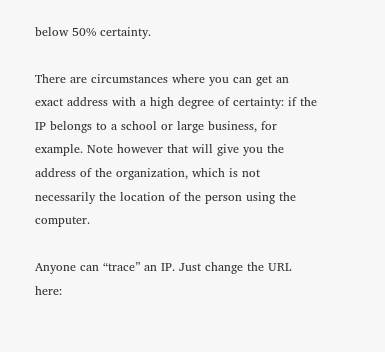below 50% certainty.

There are circumstances where you can get an exact address with a high degree of certainty: if the IP belongs to a school or large business, for example. Note however that will give you the address of the organization, which is not necessarily the location of the person using the computer.

Anyone can “trace” an IP. Just change the URL here: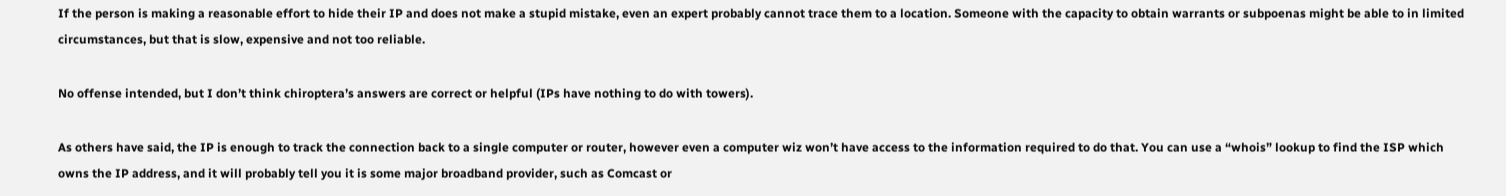If the person is making a reasonable effort to hide their IP and does not make a stupid mistake, even an expert probably cannot trace them to a location. Someone with the capacity to obtain warrants or subpoenas might be able to in limited circumstances, but that is slow, expensive and not too reliable.

No offense intended, but I don’t think chiroptera’s answers are correct or helpful (IPs have nothing to do with towers).

As others have said, the IP is enough to track the connection back to a single computer or router, however even a computer wiz won’t have access to the information required to do that. You can use a “whois” lookup to find the ISP which owns the IP address, and it will probably tell you it is some major broadband provider, such as Comcast or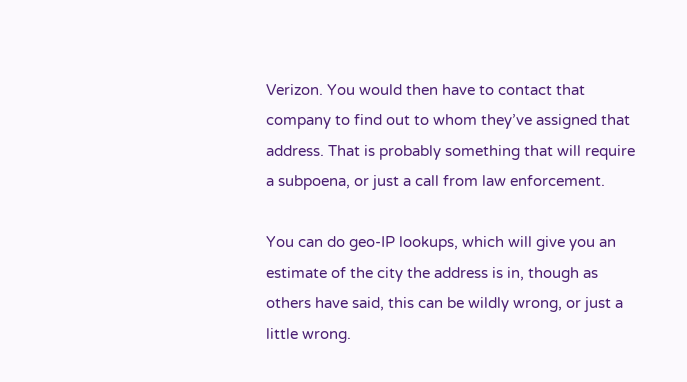Verizon. You would then have to contact that company to find out to whom they’ve assigned that address. That is probably something that will require a subpoena, or just a call from law enforcement.

You can do geo-IP lookups, which will give you an estimate of the city the address is in, though as others have said, this can be wildly wrong, or just a little wrong.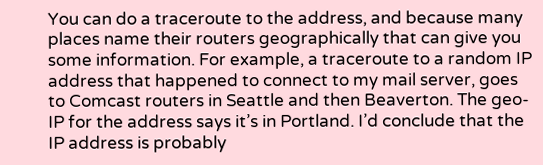You can do a traceroute to the address, and because many places name their routers geographically that can give you some information. For example, a traceroute to a random IP address that happened to connect to my mail server, goes to Comcast routers in Seattle and then Beaverton. The geo-IP for the address says it’s in Portland. I’d conclude that the IP address is probably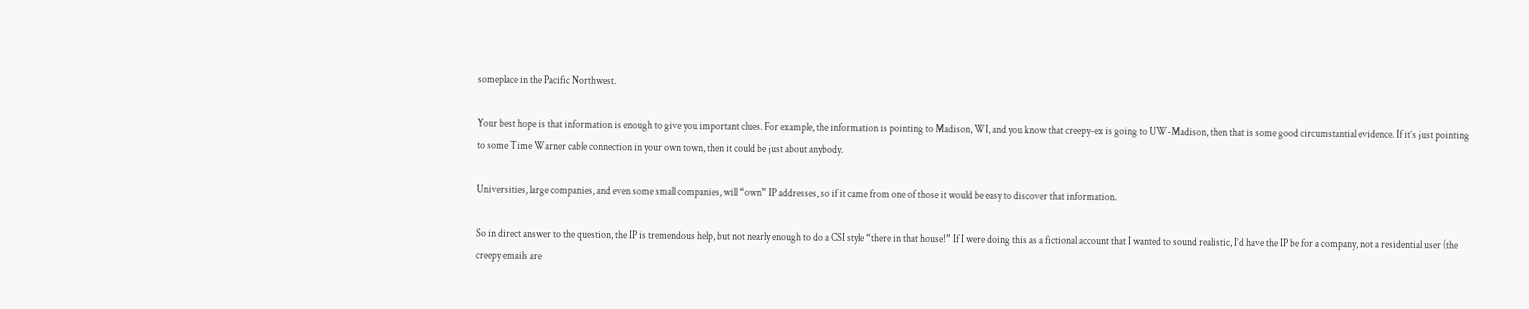someplace in the Pacific Northwest.

Your best hope is that information is enough to give you important clues. For example, the information is pointing to Madison, WI, and you know that creepy-ex is going to UW-Madison, then that is some good circumstantial evidence. If it’s just pointing to some Time Warner cable connection in your own town, then it could be just about anybody.

Universities, large companies, and even some small companies, will “own” IP addresses, so if it came from one of those it would be easy to discover that information.

So in direct answer to the question, the IP is tremendous help, but not nearly enough to do a CSI style “there in that house!” If I were doing this as a fictional account that I wanted to sound realistic, I’d have the IP be for a company, not a residential user (the creepy emails are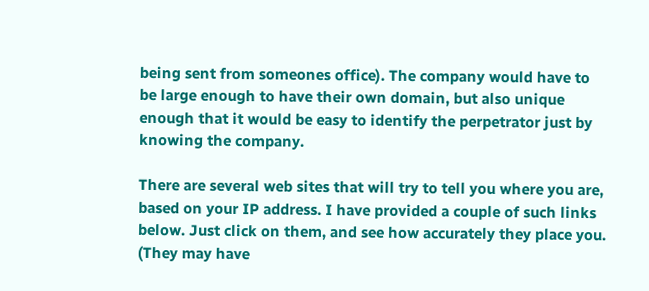being sent from someones office). The company would have to be large enough to have their own domain, but also unique enough that it would be easy to identify the perpetrator just by knowing the company.

There are several web sites that will try to tell you where you are, based on your IP address. I have provided a couple of such links below. Just click on them, and see how accurately they place you. (They may have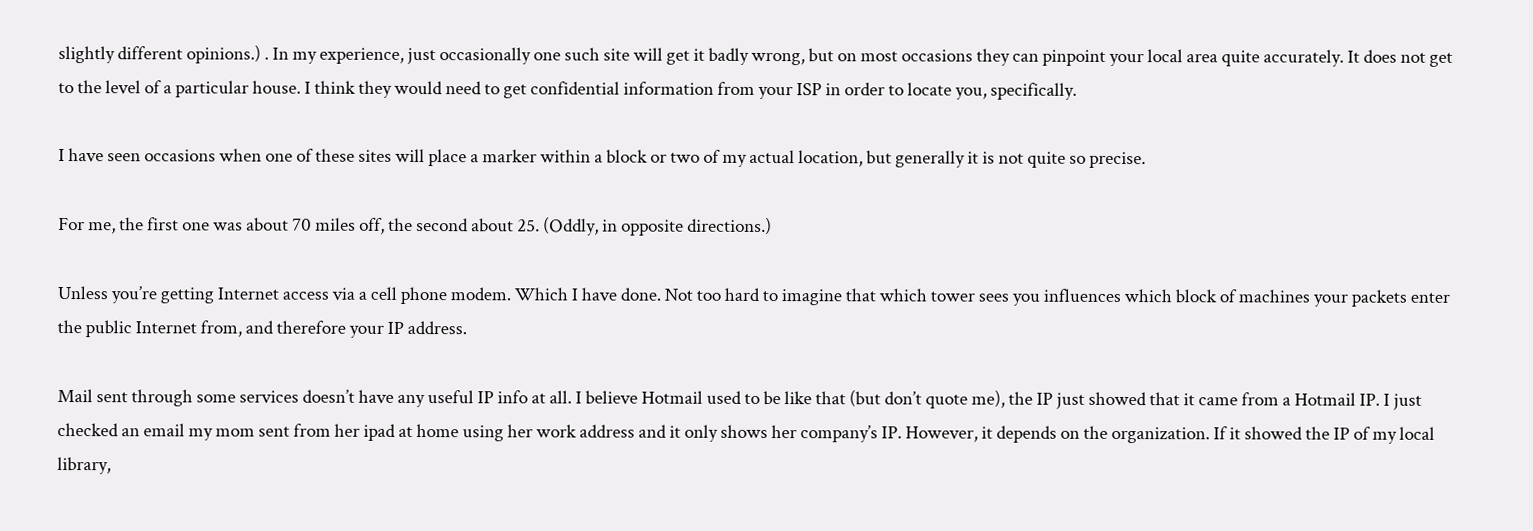slightly different opinions.) . In my experience, just occasionally one such site will get it badly wrong, but on most occasions they can pinpoint your local area quite accurately. It does not get to the level of a particular house. I think they would need to get confidential information from your ISP in order to locate you, specifically.

I have seen occasions when one of these sites will place a marker within a block or two of my actual location, but generally it is not quite so precise.

For me, the first one was about 70 miles off, the second about 25. (Oddly, in opposite directions.)

Unless you’re getting Internet access via a cell phone modem. Which I have done. Not too hard to imagine that which tower sees you influences which block of machines your packets enter the public Internet from, and therefore your IP address.

Mail sent through some services doesn’t have any useful IP info at all. I believe Hotmail used to be like that (but don’t quote me), the IP just showed that it came from a Hotmail IP. I just checked an email my mom sent from her ipad at home using her work address and it only shows her company’s IP. However, it depends on the organization. If it showed the IP of my local library,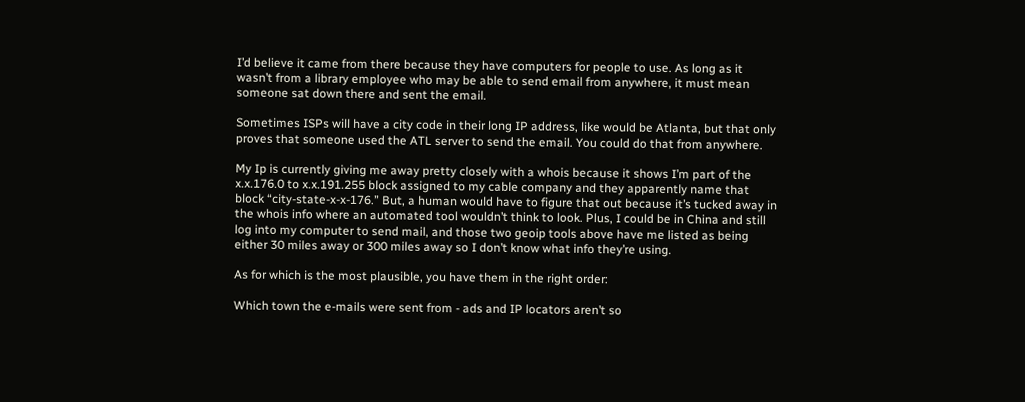I’d believe it came from there because they have computers for people to use. As long as it wasn’t from a library employee who may be able to send email from anywhere, it must mean someone sat down there and sent the email.

Sometimes ISPs will have a city code in their long IP address, like would be Atlanta, but that only proves that someone used the ATL server to send the email. You could do that from anywhere.

My Ip is currently giving me away pretty closely with a whois because it shows I’m part of the x.x.176.0 to x.x.191.255 block assigned to my cable company and they apparently name that block “city-state-x-x-176.” But, a human would have to figure that out because it’s tucked away in the whois info where an automated tool wouldn’t think to look. Plus, I could be in China and still log into my computer to send mail, and those two geoip tools above have me listed as being either 30 miles away or 300 miles away so I don’t know what info they’re using.

As for which is the most plausible, you have them in the right order:

Which town the e-mails were sent from - ads and IP locators aren’t so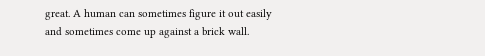great. A human can sometimes figure it out easily and sometimes come up against a brick wall.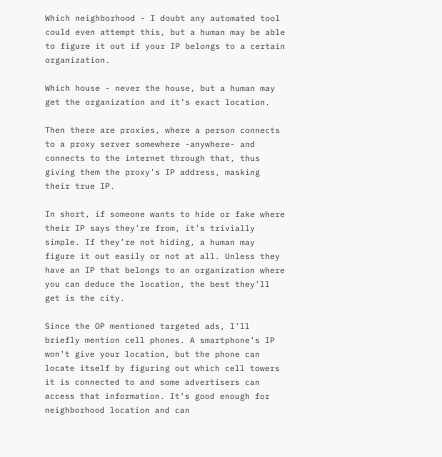Which neighborhood - I doubt any automated tool could even attempt this, but a human may be able to figure it out if your IP belongs to a certain organization.

Which house - never the house, but a human may get the organization and it’s exact location.

Then there are proxies, where a person connects to a proxy server somewhere -anywhere- and connects to the internet through that, thus giving them the proxy’s IP address, masking their true IP.

In short, if someone wants to hide or fake where their IP says they’re from, it’s trivially simple. If they’re not hiding, a human may figure it out easily or not at all. Unless they have an IP that belongs to an organization where you can deduce the location, the best they’ll get is the city.

Since the OP mentioned targeted ads, I’ll briefly mention cell phones. A smartphone’s IP won’t give your location, but the phone can locate itself by figuring out which cell towers it is connected to and some advertisers can access that information. It’s good enough for neighborhood location and can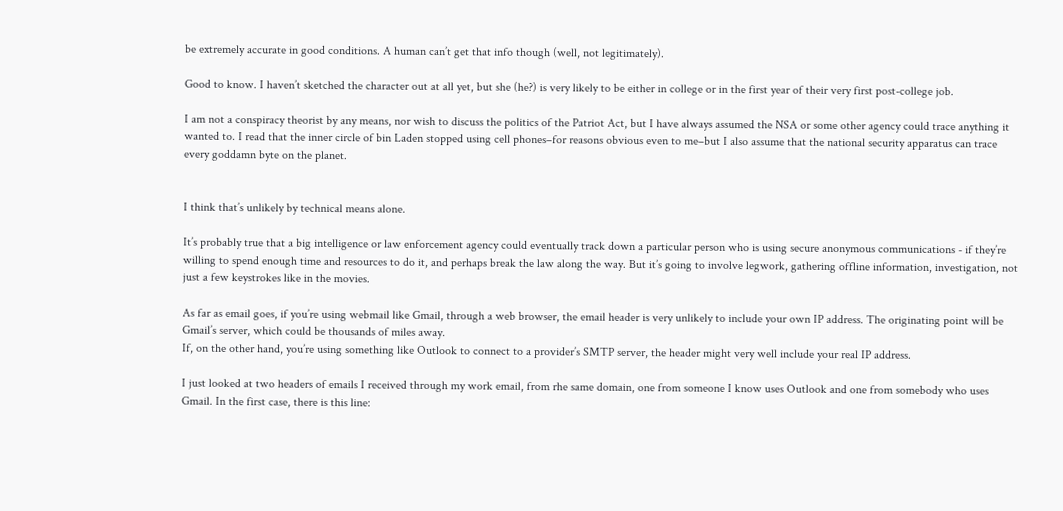be extremely accurate in good conditions. A human can’t get that info though (well, not legitimately).

Good to know. I haven’t sketched the character out at all yet, but she (he?) is very likely to be either in college or in the first year of their very first post-college job.

I am not a conspiracy theorist by any means, nor wish to discuss the politics of the Patriot Act, but I have always assumed the NSA or some other agency could trace anything it wanted to. I read that the inner circle of bin Laden stopped using cell phones–for reasons obvious even to me–but I also assume that the national security apparatus can trace every goddamn byte on the planet.


I think that’s unlikely by technical means alone.

It’s probably true that a big intelligence or law enforcement agency could eventually track down a particular person who is using secure anonymous communications - if they’re willing to spend enough time and resources to do it, and perhaps break the law along the way. But it’s going to involve legwork, gathering offline information, investigation, not just a few keystrokes like in the movies.

As far as email goes, if you’re using webmail like Gmail, through a web browser, the email header is very unlikely to include your own IP address. The originating point will be Gmail’s server, which could be thousands of miles away.
If, on the other hand, you’re using something like Outlook to connect to a provider’s SMTP server, the header might very well include your real IP address.

I just looked at two headers of emails I received through my work email, from rhe same domain, one from someone I know uses Outlook and one from somebody who uses Gmail. In the first case, there is this line: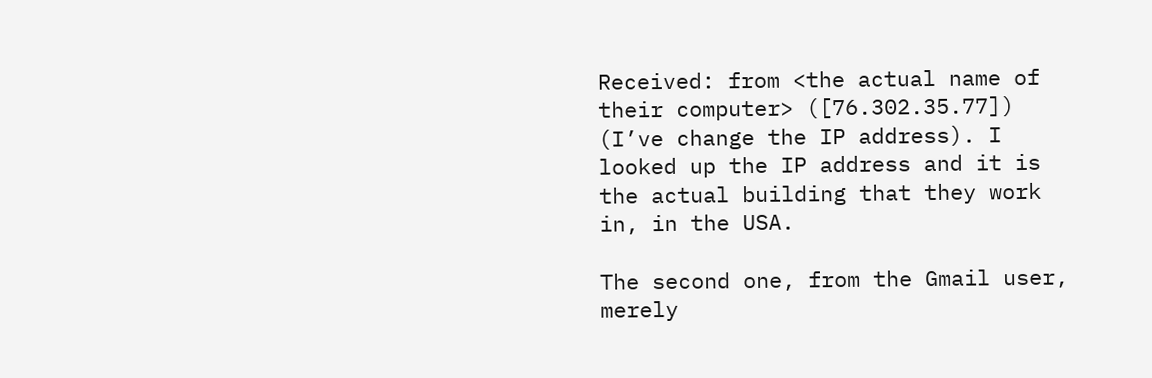Received: from <the actual name of their computer> ([76.302.35.77]) (I’ve change the IP address). I looked up the IP address and it is the actual building that they work in, in the USA.

The second one, from the Gmail user, merely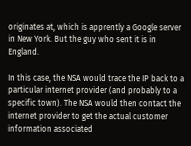originates at, which is apprently a Google server in New York. But the guy who sent it is in England.

In this case, the NSA would trace the IP back to a particular internet provider (and probably to a specific town). The NSA would then contact the internet provider to get the actual customer information associated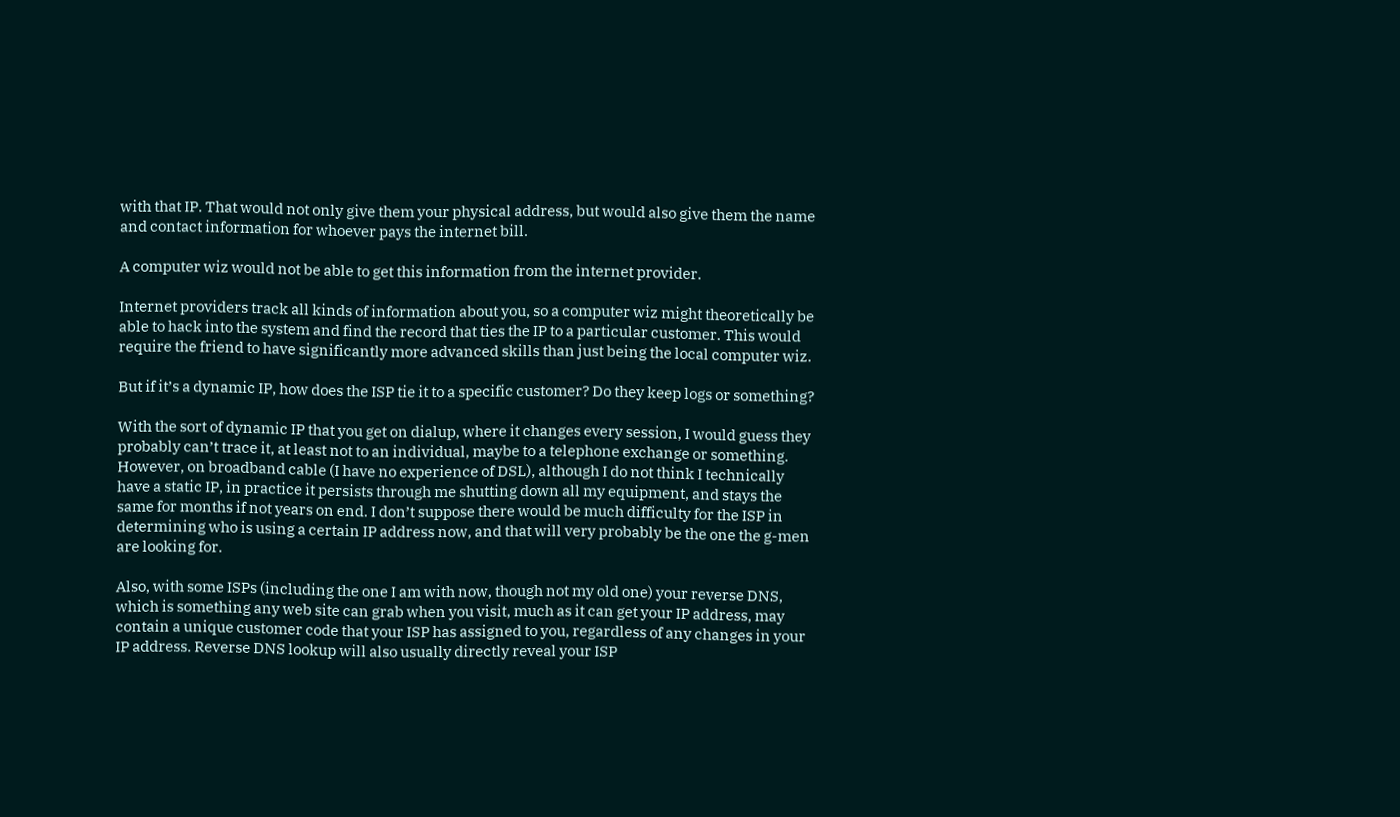with that IP. That would not only give them your physical address, but would also give them the name and contact information for whoever pays the internet bill.

A computer wiz would not be able to get this information from the internet provider.

Internet providers track all kinds of information about you, so a computer wiz might theoretically be able to hack into the system and find the record that ties the IP to a particular customer. This would require the friend to have significantly more advanced skills than just being the local computer wiz.

But if it’s a dynamic IP, how does the ISP tie it to a specific customer? Do they keep logs or something?

With the sort of dynamic IP that you get on dialup, where it changes every session, I would guess they probably can’t trace it, at least not to an individual, maybe to a telephone exchange or something. However, on broadband cable (I have no experience of DSL), although I do not think I technically have a static IP, in practice it persists through me shutting down all my equipment, and stays the same for months if not years on end. I don’t suppose there would be much difficulty for the ISP in determining who is using a certain IP address now, and that will very probably be the one the g-men are looking for.

Also, with some ISPs (including the one I am with now, though not my old one) your reverse DNS, which is something any web site can grab when you visit, much as it can get your IP address, may contain a unique customer code that your ISP has assigned to you, regardless of any changes in your IP address. Reverse DNS lookup will also usually directly reveal your ISP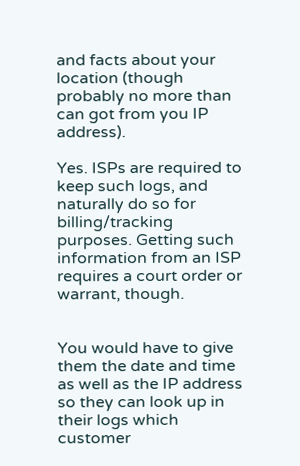and facts about your location (though probably no more than can got from you IP address).

Yes. ISPs are required to keep such logs, and naturally do so for billing/tracking purposes. Getting such information from an ISP requires a court order or warrant, though.


You would have to give them the date and time as well as the IP address so they can look up in their logs which customer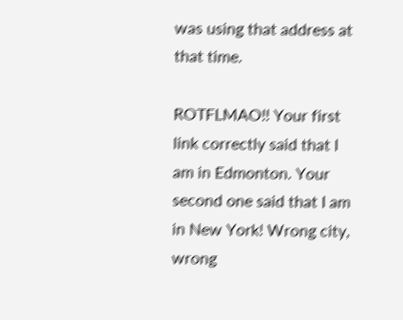was using that address at that time.

ROTFLMAO!! Your first link correctly said that I am in Edmonton. Your second one said that I am in New York! Wrong city, wrong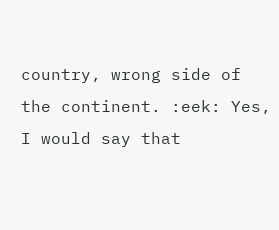country, wrong side of the continent. :eek: Yes, I would say that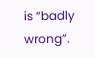is “badly wrong”.